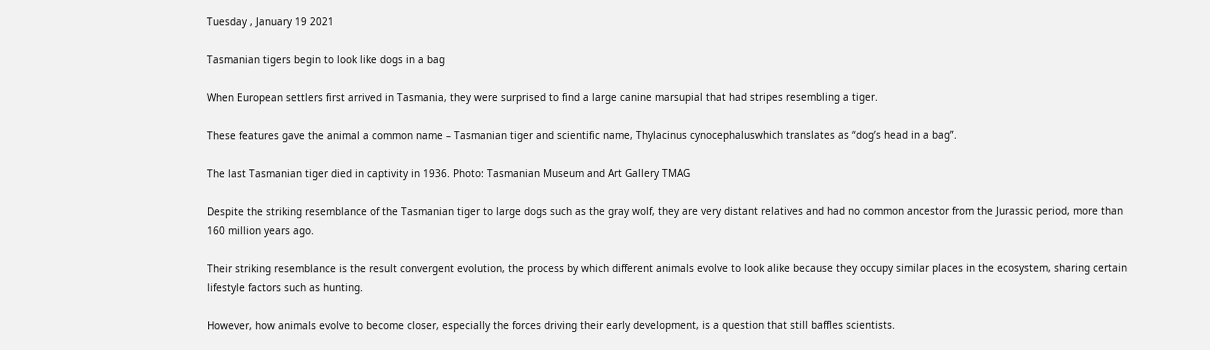Tuesday , January 19 2021

Tasmanian tigers begin to look like dogs in a bag

When European settlers first arrived in Tasmania, they were surprised to find a large canine marsupial that had stripes resembling a tiger.

These features gave the animal a common name – Tasmanian tiger and scientific name, Thylacinus cynocephaluswhich translates as “dog’s head in a bag”.

The last Tasmanian tiger died in captivity in 1936. Photo: Tasmanian Museum and Art Gallery TMAG

Despite the striking resemblance of the Tasmanian tiger to large dogs such as the gray wolf, they are very distant relatives and had no common ancestor from the Jurassic period, more than 160 million years ago.

Their striking resemblance is the result convergent evolution, the process by which different animals evolve to look alike because they occupy similar places in the ecosystem, sharing certain lifestyle factors such as hunting.

However, how animals evolve to become closer, especially the forces driving their early development, is a question that still baffles scientists.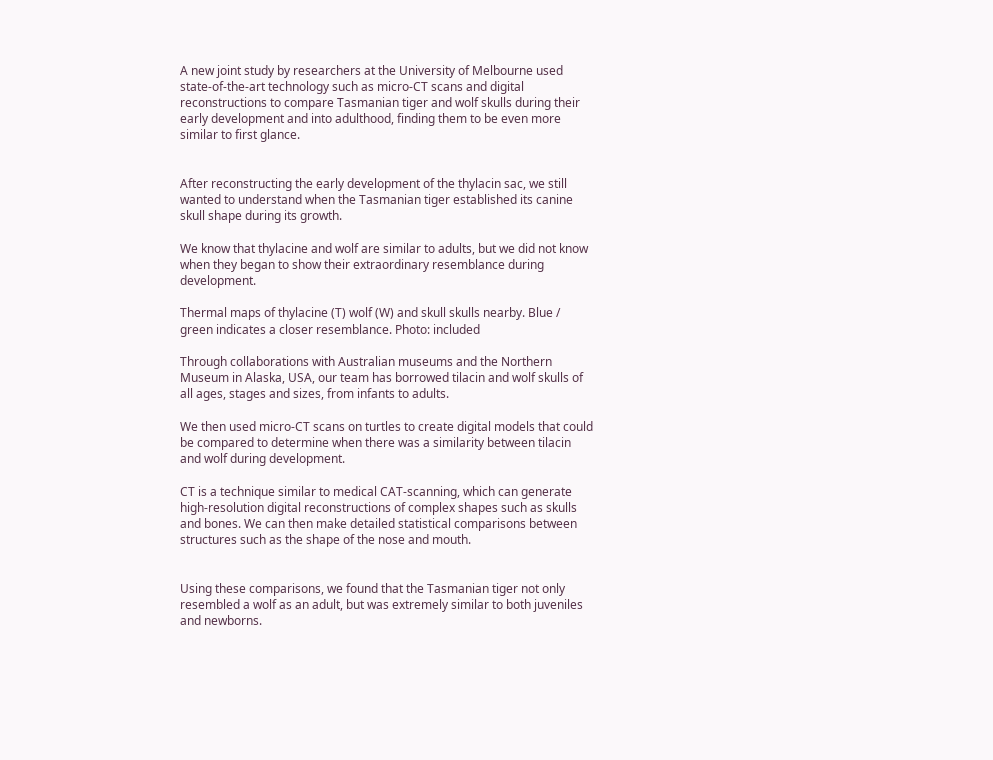A new joint study by researchers at the University of Melbourne used state-of-the-art technology such as micro-CT scans and digital reconstructions to compare Tasmanian tiger and wolf skulls during their early development and into adulthood, finding them to be even more similar to first glance.


After reconstructing the early development of the thylacin sac, we still wanted to understand when the Tasmanian tiger established its canine skull shape during its growth.

We know that thylacine and wolf are similar to adults, but we did not know when they began to show their extraordinary resemblance during development.

Thermal maps of thylacine (T) wolf (W) and skull skulls nearby. Blue / green indicates a closer resemblance. Photo: included

Through collaborations with Australian museums and the Northern Museum in Alaska, USA, our team has borrowed tilacin and wolf skulls of all ages, stages and sizes, from infants to adults.

We then used micro-CT scans on turtles to create digital models that could be compared to determine when there was a similarity between tilacin and wolf during development.

CT is a technique similar to medical CAT-scanning, which can generate high-resolution digital reconstructions of complex shapes such as skulls and bones. We can then make detailed statistical comparisons between structures such as the shape of the nose and mouth.


Using these comparisons, we found that the Tasmanian tiger not only resembled a wolf as an adult, but was extremely similar to both juveniles and newborns.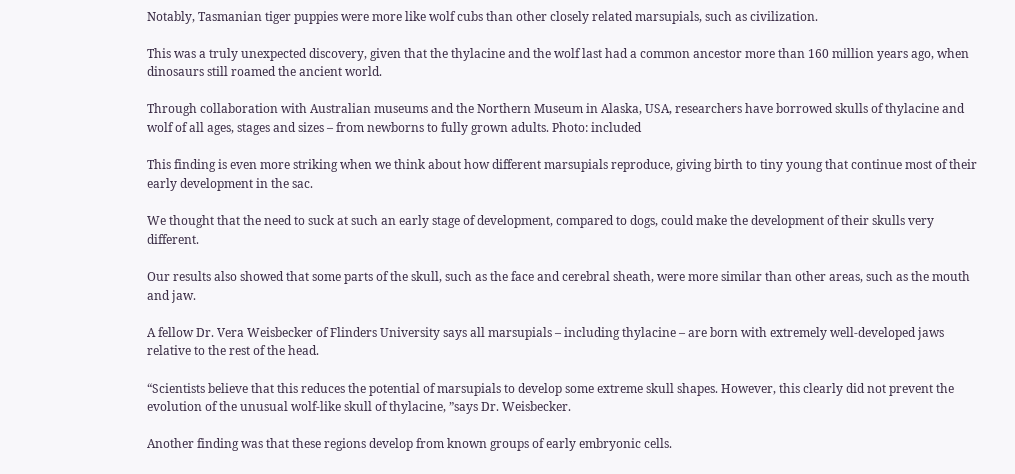Notably, Tasmanian tiger puppies were more like wolf cubs than other closely related marsupials, such as civilization.

This was a truly unexpected discovery, given that the thylacine and the wolf last had a common ancestor more than 160 million years ago, when dinosaurs still roamed the ancient world.

Through collaboration with Australian museums and the Northern Museum in Alaska, USA, researchers have borrowed skulls of thylacine and wolf of all ages, stages and sizes – from newborns to fully grown adults. Photo: included

This finding is even more striking when we think about how different marsupials reproduce, giving birth to tiny young that continue most of their early development in the sac.

We thought that the need to suck at such an early stage of development, compared to dogs, could make the development of their skulls very different.

Our results also showed that some parts of the skull, such as the face and cerebral sheath, were more similar than other areas, such as the mouth and jaw.

A fellow Dr. Vera Weisbecker of Flinders University says all marsupials – including thylacine – are born with extremely well-developed jaws relative to the rest of the head.

“Scientists believe that this reduces the potential of marsupials to develop some extreme skull shapes. However, this clearly did not prevent the evolution of the unusual wolf-like skull of thylacine, ”says Dr. Weisbecker.

Another finding was that these regions develop from known groups of early embryonic cells.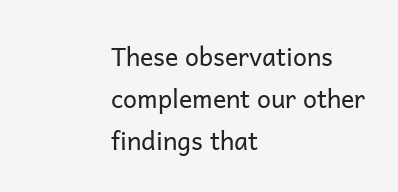These observations complement our other findings that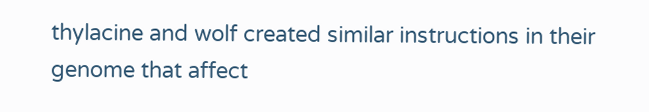thylacine and wolf created similar instructions in their genome that affect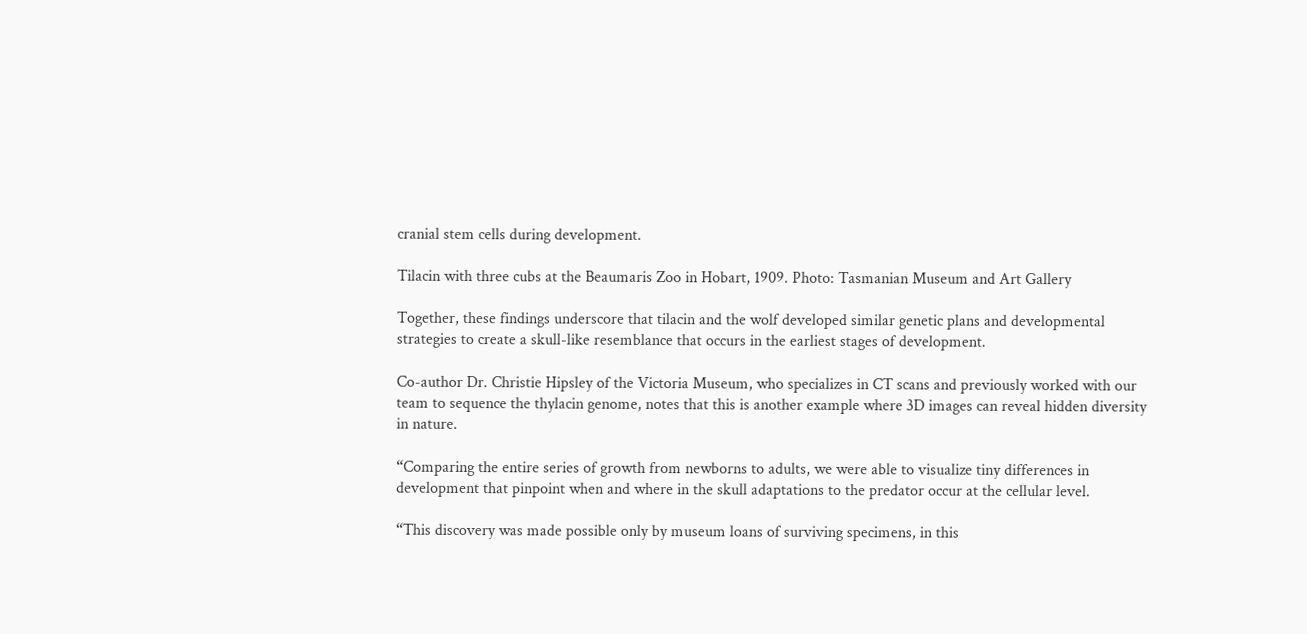cranial stem cells during development.

Tilacin with three cubs at the Beaumaris Zoo in Hobart, 1909. Photo: Tasmanian Museum and Art Gallery

Together, these findings underscore that tilacin and the wolf developed similar genetic plans and developmental strategies to create a skull-like resemblance that occurs in the earliest stages of development.

Co-author Dr. Christie Hipsley of the Victoria Museum, who specializes in CT scans and previously worked with our team to sequence the thylacin genome, notes that this is another example where 3D images can reveal hidden diversity in nature.

“Comparing the entire series of growth from newborns to adults, we were able to visualize tiny differences in development that pinpoint when and where in the skull adaptations to the predator occur at the cellular level.

“This discovery was made possible only by museum loans of surviving specimens, in this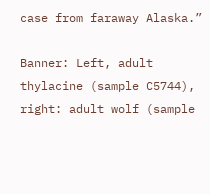case from faraway Alaska.”

Banner: Left, adult thylacine (sample C5744), right: adult wolf (sample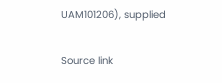UAM101206), supplied

Source link